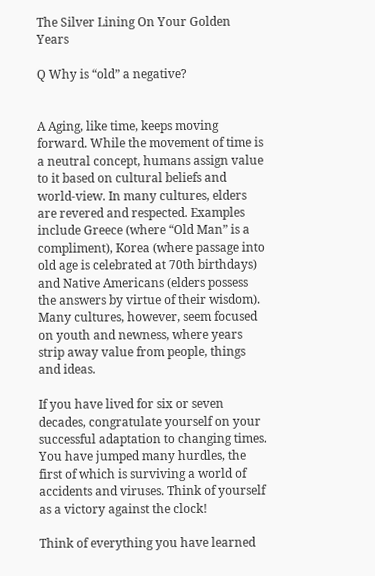The Silver Lining On Your Golden Years

Q Why is “old” a negative?


A Aging, like time, keeps moving forward. While the movement of time is a neutral concept, humans assign value to it based on cultural beliefs and world-view. In many cultures, elders are revered and respected. Examples include Greece (where “Old Man” is a compliment), Korea (where passage into old age is celebrated at 70th birthdays) and Native Americans (elders possess the answers by virtue of their wisdom). Many cultures, however, seem focused on youth and newness, where years strip away value from people, things and ideas.

If you have lived for six or seven decades, congratulate yourself on your successful adaptation to changing times. You have jumped many hurdles, the first of which is surviving a world of accidents and viruses. Think of yourself as a victory against the clock!

Think of everything you have learned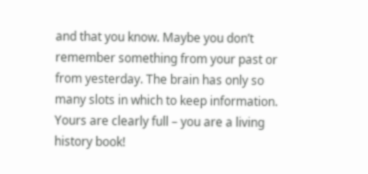and that you know. Maybe you don’t remember something from your past or from yesterday. The brain has only so many slots in which to keep information. Yours are clearly full – you are a living history book!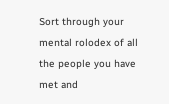Sort through your mental rolodex of all the people you have met and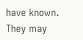have known. They may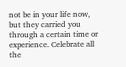not be in your life now, but they carried you through a certain time or experience. Celebrate all the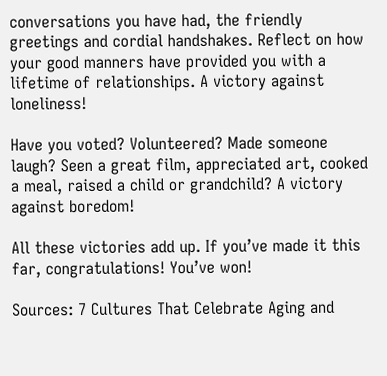conversations you have had, the friendly greetings and cordial handshakes. Reflect on how your good manners have provided you with a lifetime of relationships. A victory against loneliness!

Have you voted? Volunteered? Made someone laugh? Seen a great film, appreciated art, cooked a meal, raised a child or grandchild? A victory against boredom!

All these victories add up. If you’ve made it this far, congratulations! You’ve won!

Sources: 7 Cultures That Celebrate Aging and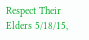Respect Their Elders 5/18/15,